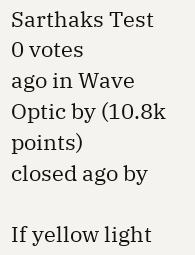Sarthaks Test
0 votes
ago in Wave Optic by (10.8k points)
closed ago by

If yellow light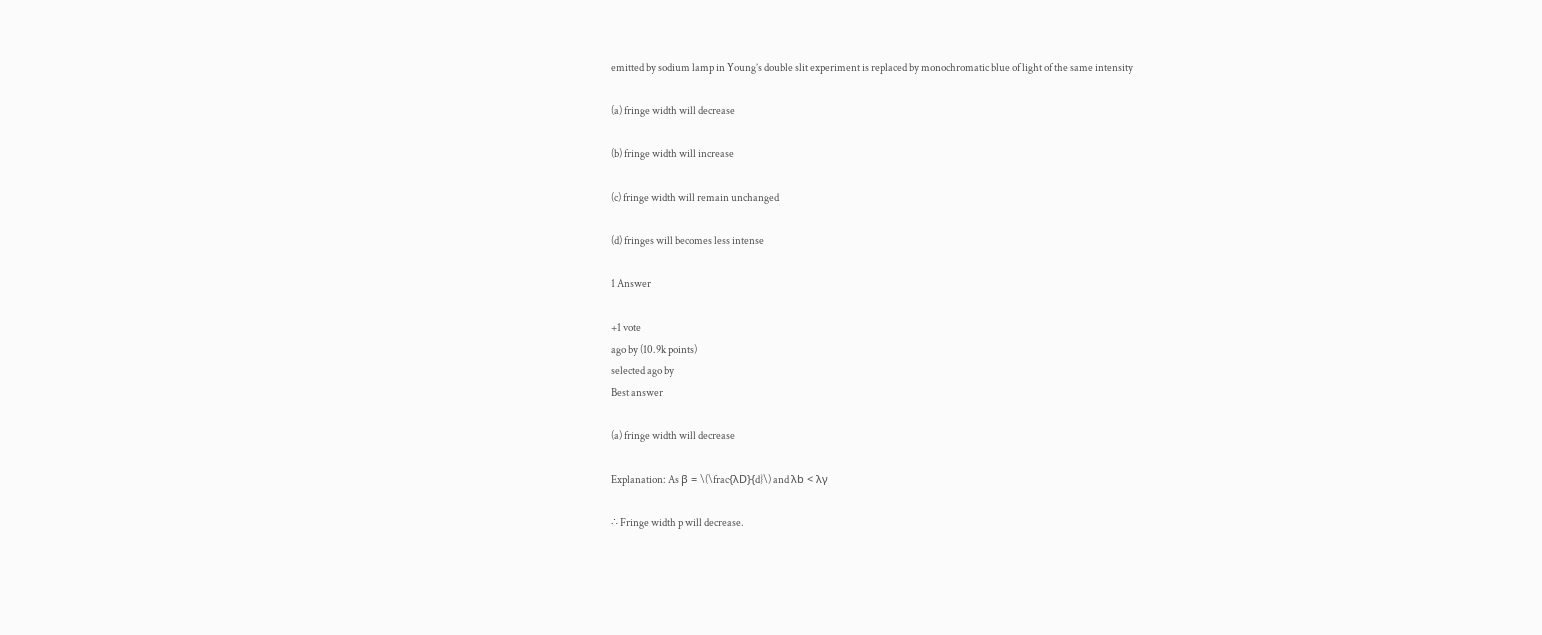emitted by sodium lamp in Young’s double slit experiment is replaced by monochromatic blue of light of the same intensity

(a) fringe width will decrease

(b) fringe width will increase

(c) fringe width will remain unchanged

(d) fringes will becomes less intense

1 Answer

+1 vote
ago by (10.9k points)
selected ago by
Best answer

(a) fringe width will decrease

Explanation: As β = \(\frac{λD}{d}\) and λb < λγ

∴ Fringe width p will decrease.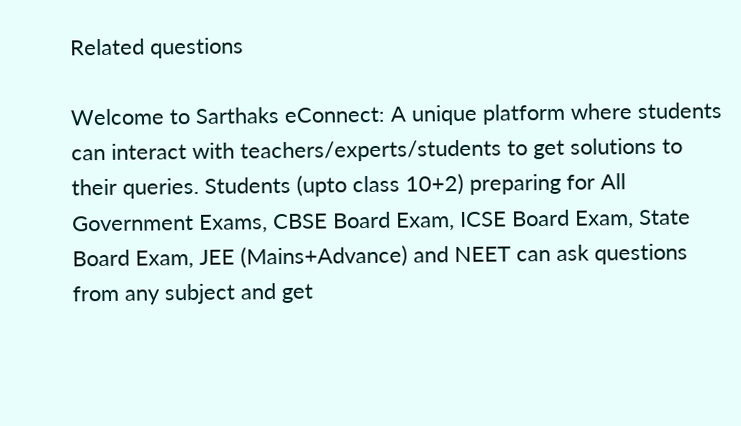Related questions

Welcome to Sarthaks eConnect: A unique platform where students can interact with teachers/experts/students to get solutions to their queries. Students (upto class 10+2) preparing for All Government Exams, CBSE Board Exam, ICSE Board Exam, State Board Exam, JEE (Mains+Advance) and NEET can ask questions from any subject and get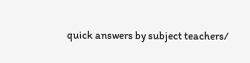quick answers by subject teachers/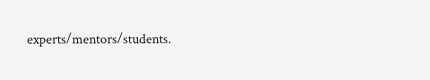experts/mentors/students.